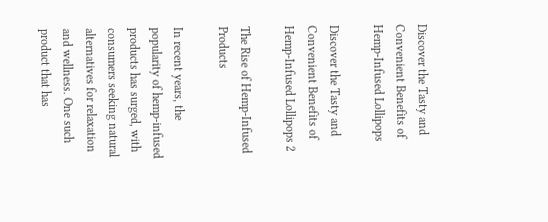Discover the Tasty and Convenient Benefits of Hemp-Infused Lollipops

Discover the Tasty and Convenient Benefits of Hemp-Infused Lollipops 2

The Rise of Hemp-Infused Products

In recent years, the popularity of hemp-infused products has surged, with consumers seeking natural alternatives for relaxation and wellness. One such product that has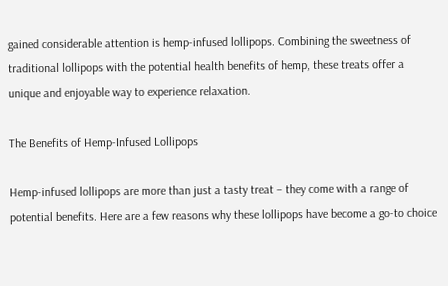gained considerable attention is hemp-infused lollipops. Combining the sweetness of traditional lollipops with the potential health benefits of hemp, these treats offer a unique and enjoyable way to experience relaxation.

The Benefits of Hemp-Infused Lollipops

Hemp-infused lollipops are more than just a tasty treat – they come with a range of potential benefits. Here are a few reasons why these lollipops have become a go-to choice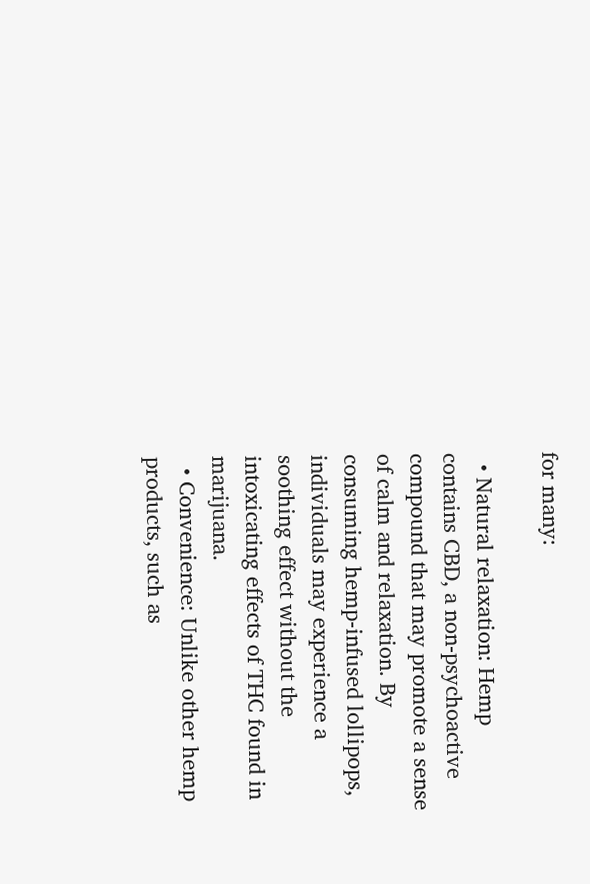for many:

  • Natural relaxation: Hemp contains CBD, a non-psychoactive compound that may promote a sense of calm and relaxation. By consuming hemp-infused lollipops, individuals may experience a soothing effect without the intoxicating effects of THC found in marijuana.
  • Convenience: Unlike other hemp products, such as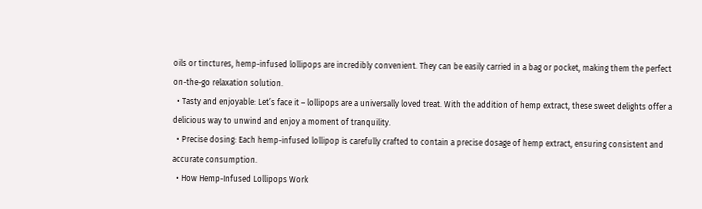oils or tinctures, hemp-infused lollipops are incredibly convenient. They can be easily carried in a bag or pocket, making them the perfect on-the-go relaxation solution.
  • Tasty and enjoyable: Let’s face it – lollipops are a universally loved treat. With the addition of hemp extract, these sweet delights offer a delicious way to unwind and enjoy a moment of tranquility.
  • Precise dosing: Each hemp-infused lollipop is carefully crafted to contain a precise dosage of hemp extract, ensuring consistent and accurate consumption.
  • How Hemp-Infused Lollipops Work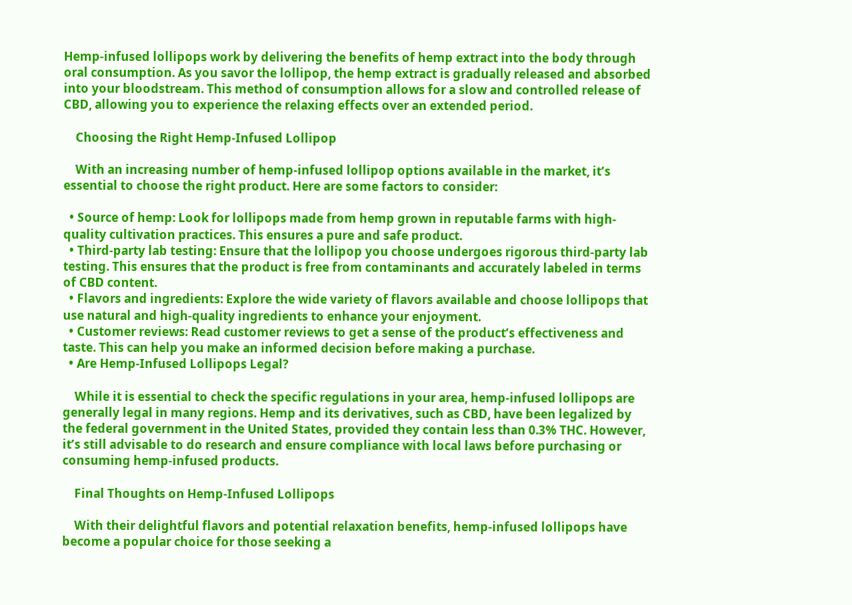Hemp-infused lollipops work by delivering the benefits of hemp extract into the body through oral consumption. As you savor the lollipop, the hemp extract is gradually released and absorbed into your bloodstream. This method of consumption allows for a slow and controlled release of CBD, allowing you to experience the relaxing effects over an extended period.

    Choosing the Right Hemp-Infused Lollipop

    With an increasing number of hemp-infused lollipop options available in the market, it’s essential to choose the right product. Here are some factors to consider:

  • Source of hemp: Look for lollipops made from hemp grown in reputable farms with high-quality cultivation practices. This ensures a pure and safe product.
  • Third-party lab testing: Ensure that the lollipop you choose undergoes rigorous third-party lab testing. This ensures that the product is free from contaminants and accurately labeled in terms of CBD content.
  • Flavors and ingredients: Explore the wide variety of flavors available and choose lollipops that use natural and high-quality ingredients to enhance your enjoyment.
  • Customer reviews: Read customer reviews to get a sense of the product’s effectiveness and taste. This can help you make an informed decision before making a purchase.
  • Are Hemp-Infused Lollipops Legal?

    While it is essential to check the specific regulations in your area, hemp-infused lollipops are generally legal in many regions. Hemp and its derivatives, such as CBD, have been legalized by the federal government in the United States, provided they contain less than 0.3% THC. However, it’s still advisable to do research and ensure compliance with local laws before purchasing or consuming hemp-infused products.

    Final Thoughts on Hemp-Infused Lollipops

    With their delightful flavors and potential relaxation benefits, hemp-infused lollipops have become a popular choice for those seeking a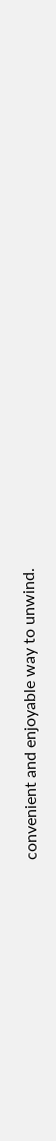convenient and enjoyable way to unwind.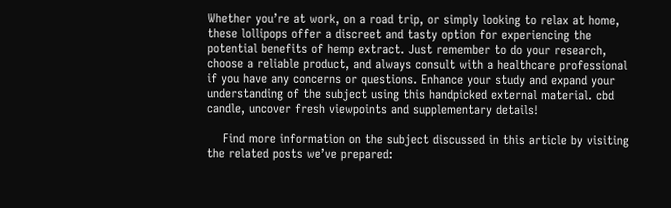Whether you’re at work, on a road trip, or simply looking to relax at home, these lollipops offer a discreet and tasty option for experiencing the potential benefits of hemp extract. Just remember to do your research, choose a reliable product, and always consult with a healthcare professional if you have any concerns or questions. Enhance your study and expand your understanding of the subject using this handpicked external material. cbd candle, uncover fresh viewpoints and supplementary details!

    Find more information on the subject discussed in this article by visiting the related posts we’ve prepared: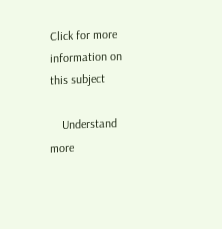Click for more information on this subject

    Understand more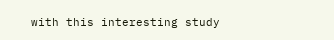with this interesting study